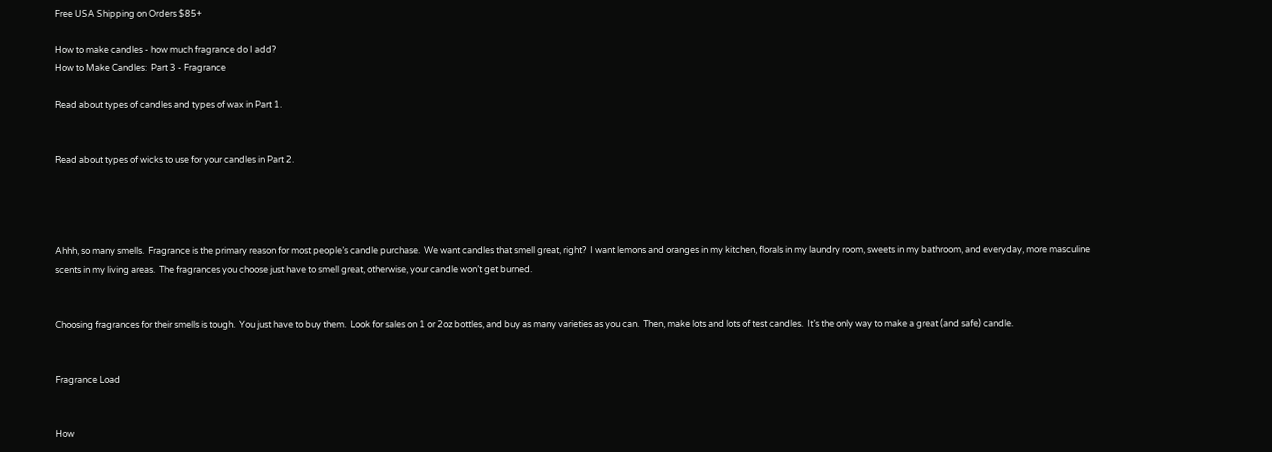Free USA Shipping on Orders $85+

How to make candles - how much fragrance do I add?
How to Make Candles:  Part 3 - Fragrance

Read about types of candles and types of wax in Part 1.


Read about types of wicks to use for your candles in Part 2.




Ahhh, so many smells.  Fragrance is the primary reason for most people’s candle purchase.  We want candles that smell great, right?  I want lemons and oranges in my kitchen, florals in my laundry room, sweets in my bathroom, and everyday, more masculine scents in my living areas.  The fragrances you choose just have to smell great, otherwise, your candle won’t get burned.


Choosing fragrances for their smells is tough.  You just have to buy them.  Look for sales on 1 or 2oz bottles, and buy as many varieties as you can.  Then, make lots and lots of test candles.  It’s the only way to make a great (and safe) candle.


Fragrance Load


How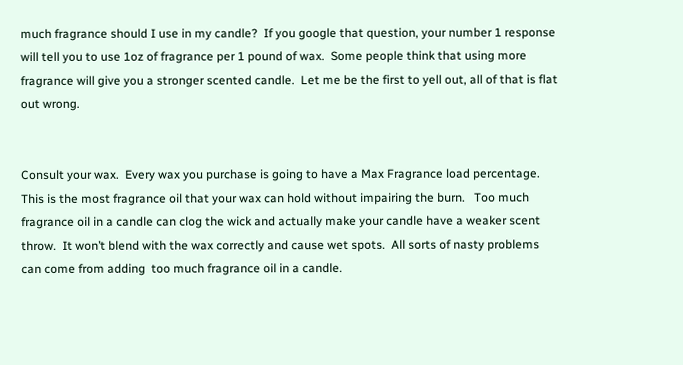much fragrance should I use in my candle?  If you google that question, your number 1 response will tell you to use 1oz of fragrance per 1 pound of wax.  Some people think that using more fragrance will give you a stronger scented candle.  Let me be the first to yell out, all of that is flat out wrong.


Consult your wax.  Every wax you purchase is going to have a Max Fragrance load percentage.  This is the most fragrance oil that your wax can hold without impairing the burn.   Too much fragrance oil in a candle can clog the wick and actually make your candle have a weaker scent throw.  It won’t blend with the wax correctly and cause wet spots.  All sorts of nasty problems can come from adding  too much fragrance oil in a candle.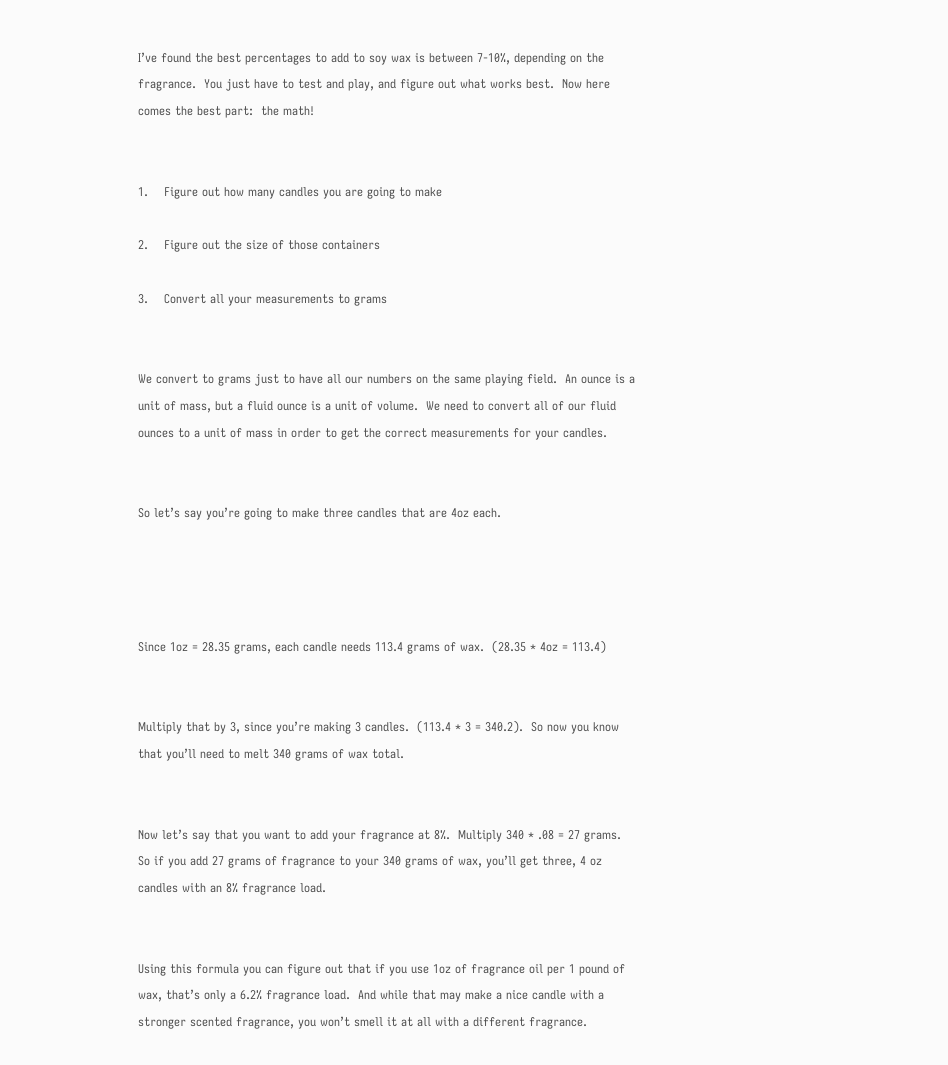I’ve found the best percentages to add to soy wax is between 7-10%, depending on the fragrance.  You just have to test and play, and figure out what works best.  Now here comes the best part:  the math!


1.    Figure out how many candles you are going to make

2.    Figure out the size of those containers

3.    Convert all your measurements to grams


We convert to grams just to have all our numbers on the same playing field.  An ounce is a unit of mass, but a fluid ounce is a unit of volume.  We need to convert all of our fluid ounces to a unit of mass in order to get the correct measurements for your candles.


So let’s say you’re going to make three candles that are 4oz each.




Since 1oz = 28.35 grams, each candle needs 113.4 grams of wax.  (28.35 * 4oz = 113.4)


Multiply that by 3, since you’re making 3 candles.  (113.4 * 3 = 340.2).  So now you know that you’ll need to melt 340 grams of wax total.


Now let’s say that you want to add your fragrance at 8%.  Multiply 340 * .08 = 27 grams.  So if you add 27 grams of fragrance to your 340 grams of wax, you’ll get three, 4 oz candles with an 8% fragrance load.


Using this formula you can figure out that if you use 1oz of fragrance oil per 1 pound of wax, that’s only a 6.2% fragrance load.  And while that may make a nice candle with a stronger scented fragrance, you won’t smell it at all with a different fragrance.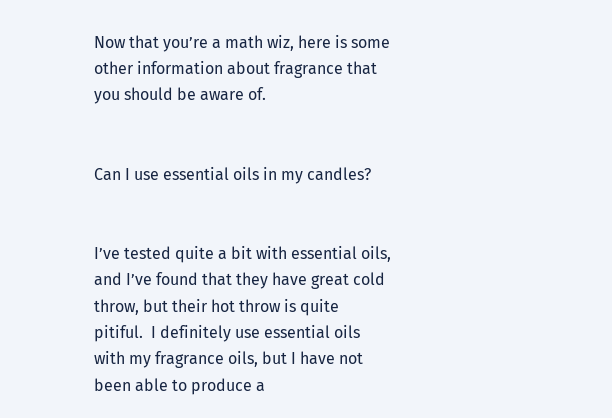Now that you’re a math wiz, here is some other information about fragrance that you should be aware of.


Can I use essential oils in my candles?


I’ve tested quite a bit with essential oils, and I’ve found that they have great cold throw, but their hot throw is quite pitiful.  I definitely use essential oils with my fragrance oils, but I have not been able to produce a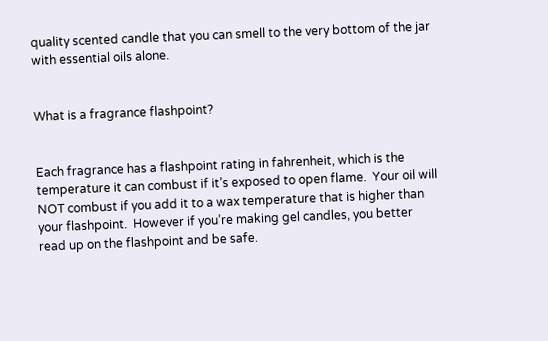quality scented candle that you can smell to the very bottom of the jar with essential oils alone.


What is a fragrance flashpoint?


Each fragrance has a flashpoint rating in fahrenheit, which is the temperature it can combust if it’s exposed to open flame.  Your oil will NOT combust if you add it to a wax temperature that is higher than your flashpoint.  However if you’re making gel candles, you better read up on the flashpoint and be safe.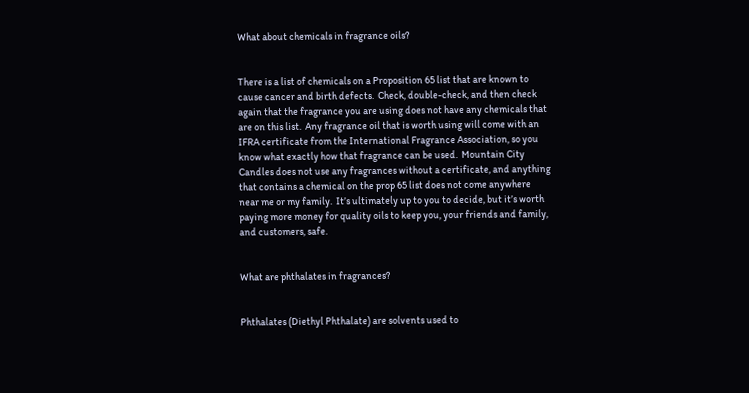What about chemicals in fragrance oils?


There is a list of chemicals on a Proposition 65 list that are known to cause cancer and birth defects.  Check, double-check, and then check again that the fragrance you are using does not have any chemicals that are on this list.  Any fragrance oil that is worth using will come with an IFRA certificate from the International Fragrance Association, so you know what exactly how that fragrance can be used.  Mountain City Candles does not use any fragrances without a certificate, and anything that contains a chemical on the prop 65 list does not come anywhere near me or my family.  It’s ultimately up to you to decide, but it’s worth paying more money for quality oils to keep you, your friends and family, and customers, safe.


What are phthalates in fragrances?


Phthalates (Diethyl Phthalate) are solvents used to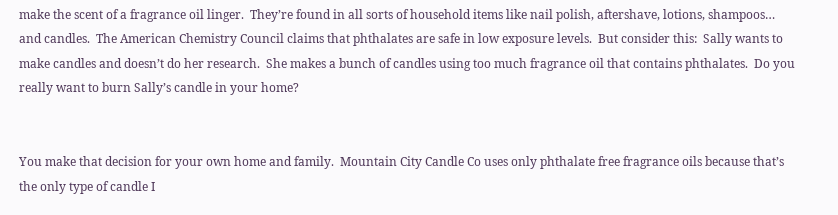make the scent of a fragrance oil linger.  They’re found in all sorts of household items like nail polish, aftershave, lotions, shampoos… and candles.  The American Chemistry Council claims that phthalates are safe in low exposure levels.  But consider this:  Sally wants to make candles and doesn’t do her research.  She makes a bunch of candles using too much fragrance oil that contains phthalates.  Do you really want to burn Sally’s candle in your home?


You make that decision for your own home and family.  Mountain City Candle Co uses only phthalate free fragrance oils because that’s the only type of candle I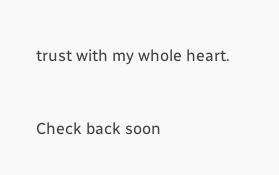trust with my whole heart.


Check back soon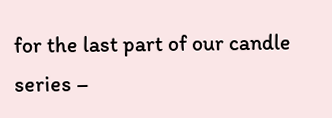for the last part of our candle series –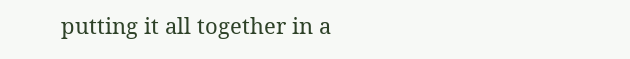putting it all together in a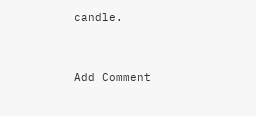candle.




Add Comment